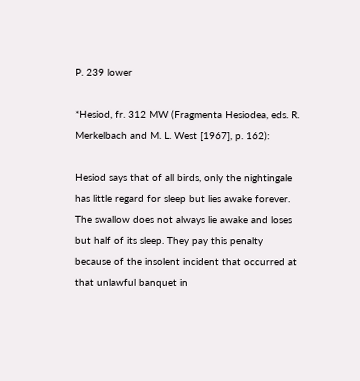P. 239 lower

*Hesiod, fr. 312 MW (Fragmenta Hesiodea, eds. R. Merkelbach and M. L. West [1967], p. 162):

Hesiod says that of all birds, only the nightingale has little regard for sleep but lies awake forever. The swallow does not always lie awake and loses but half of its sleep. They pay this penalty because of the insolent incident that occurred at that unlawful banquet in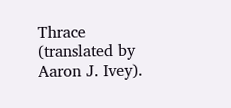Thrace (translated by Aaron J. Ivey).